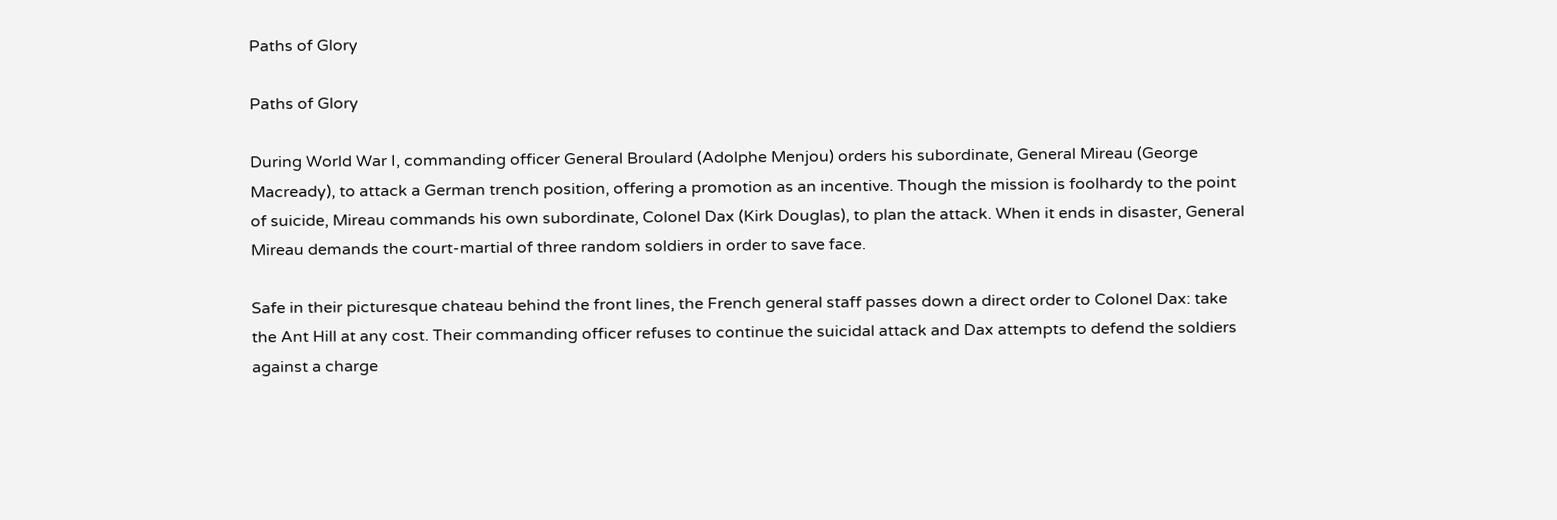Paths of Glory

Paths of Glory

During World War I, commanding officer General Broulard (Adolphe Menjou) orders his subordinate, General Mireau (George Macready), to attack a German trench position, offering a promotion as an incentive. Though the mission is foolhardy to the point of suicide, Mireau commands his own subordinate, Colonel Dax (Kirk Douglas), to plan the attack. When it ends in disaster, General Mireau demands the court-martial of three random soldiers in order to save face.

Safe in their picturesque chateau behind the front lines, the French general staff passes down a direct order to Colonel Dax: take the Ant Hill at any cost. Their commanding officer refuses to continue the suicidal attack and Dax attempts to defend the soldiers against a charge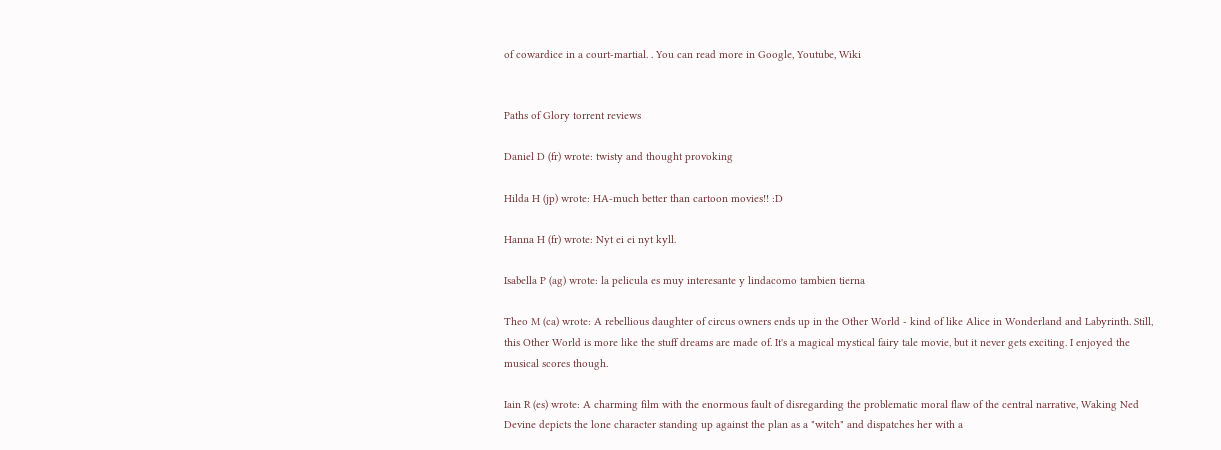of cowardice in a court-martial. . You can read more in Google, Youtube, Wiki


Paths of Glory torrent reviews

Daniel D (fr) wrote: twisty and thought provoking

Hilda H (jp) wrote: HA-much better than cartoon movies!! :D

Hanna H (fr) wrote: Nyt ei ei nyt kyll.

Isabella P (ag) wrote: la pelicula es muy interesante y lindacomo tambien tierna

Theo M (ca) wrote: A rebellious daughter of circus owners ends up in the Other World - kind of like Alice in Wonderland and Labyrinth. Still, this Other World is more like the stuff dreams are made of. It's a magical mystical fairy tale movie, but it never gets exciting. I enjoyed the musical scores though.

Iain R (es) wrote: A charming film with the enormous fault of disregarding the problematic moral flaw of the central narrative, Waking Ned Devine depicts the lone character standing up against the plan as a "witch" and dispatches her with a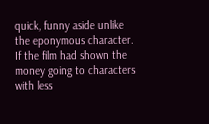quick, funny aside unlike the eponymous character. If the film had shown the money going to characters with less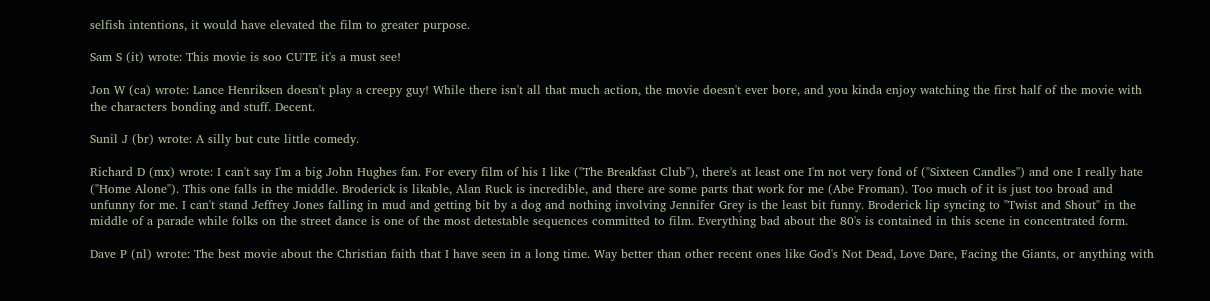selfish intentions, it would have elevated the film to greater purpose.

Sam S (it) wrote: This movie is soo CUTE it's a must see!

Jon W (ca) wrote: Lance Henriksen doesn't play a creepy guy! While there isn't all that much action, the movie doesn't ever bore, and you kinda enjoy watching the first half of the movie with the characters bonding and stuff. Decent.

Sunil J (br) wrote: A silly but cute little comedy.

Richard D (mx) wrote: I can't say I'm a big John Hughes fan. For every film of his I like ("The Breakfast Club"), there's at least one I'm not very fond of ("Sixteen Candles") and one I really hate ("Home Alone"). This one falls in the middle. Broderick is likable, Alan Ruck is incredible, and there are some parts that work for me (Abe Froman). Too much of it is just too broad and unfunny for me. I can't stand Jeffrey Jones falling in mud and getting bit by a dog and nothing involving Jennifer Grey is the least bit funny. Broderick lip syncing to "Twist and Shout" in the middle of a parade while folks on the street dance is one of the most detestable sequences committed to film. Everything bad about the 80's is contained in this scene in concentrated form.

Dave P (nl) wrote: The best movie about the Christian faith that I have seen in a long time. Way better than other recent ones like God's Not Dead, Love Dare, Facing the Giants, or anything with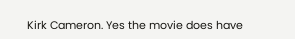Kirk Cameron. Yes the movie does have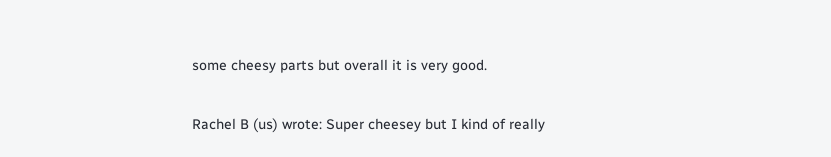some cheesy parts but overall it is very good.

Rachel B (us) wrote: Super cheesey but I kind of really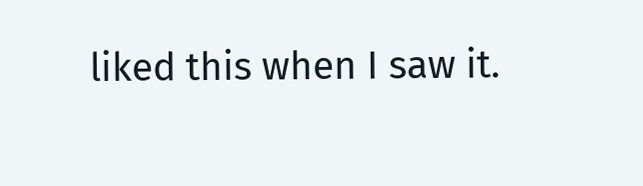liked this when I saw it.